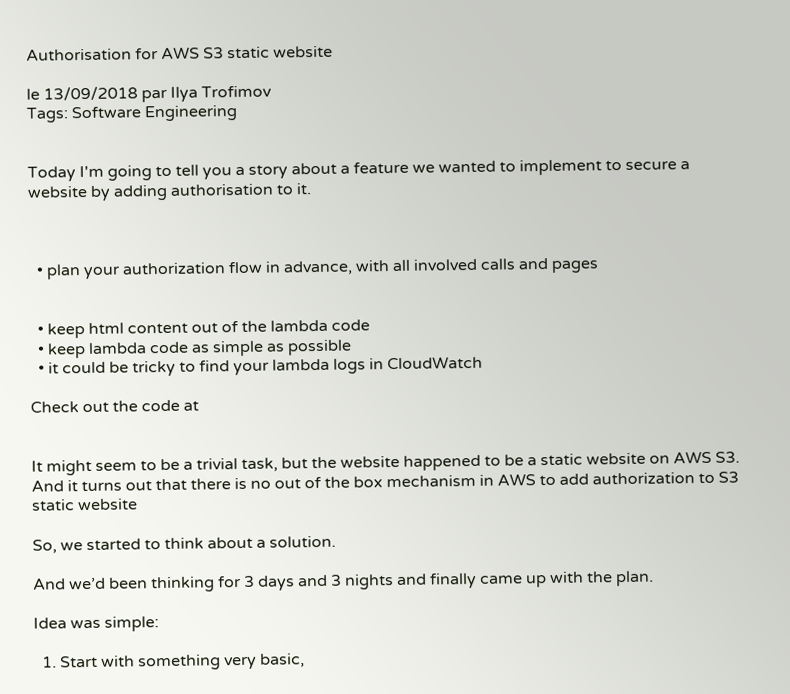Authorisation for AWS S3 static website

le 13/09/2018 par Ilya Trofimov
Tags: Software Engineering


Today I'm going to tell you a story about a feature we wanted to implement to secure a website by adding authorisation to it.



  • plan your authorization flow in advance, with all involved calls and pages


  • keep html content out of the lambda code
  • keep lambda code as simple as possible
  • it could be tricky to find your lambda logs in CloudWatch

Check out the code at


It might seem to be a trivial task, but the website happened to be a static website on AWS S3. And it turns out that there is no out of the box mechanism in AWS to add authorization to S3 static website

So, we started to think about a solution.

And we’d been thinking for 3 days and 3 nights and finally came up with the plan.

Idea was simple:

  1. Start with something very basic,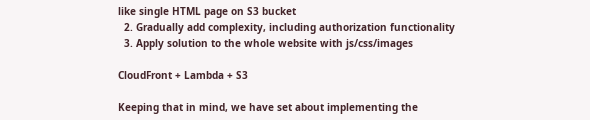like single HTML page on S3 bucket
  2. Gradually add complexity, including authorization functionality
  3. Apply solution to the whole website with js/css/images

CloudFront + Lambda + S3

Keeping that in mind, we have set about implementing the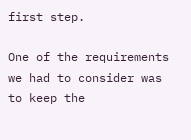first step.

One of the requirements we had to consider was to keep the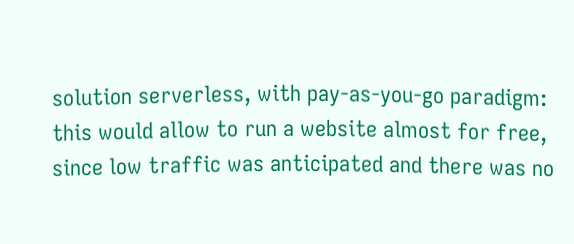solution serverless, with pay-as-you-go paradigm: this would allow to run a website almost for free, since low traffic was anticipated and there was no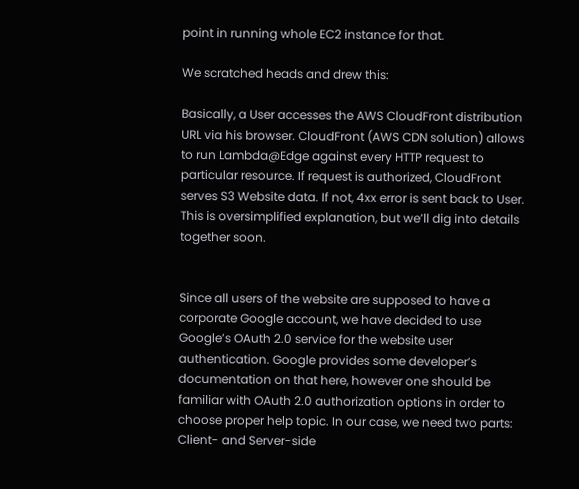point in running whole EC2 instance for that.

We scratched heads and drew this:

Basically, a User accesses the AWS CloudFront distribution URL via his browser. CloudFront (AWS CDN solution) allows to run Lambda@Edge against every HTTP request to particular resource. If request is authorized, CloudFront serves S3 Website data. If not, 4xx error is sent back to User. This is oversimplified explanation, but we’ll dig into details together soon.


Since all users of the website are supposed to have a corporate Google account, we have decided to use Google’s OAuth 2.0 service for the website user authentication. Google provides some developer’s documentation on that here, however one should be familiar with OAuth 2.0 authorization options in order to choose proper help topic. In our case, we need two parts: Client- and Server-side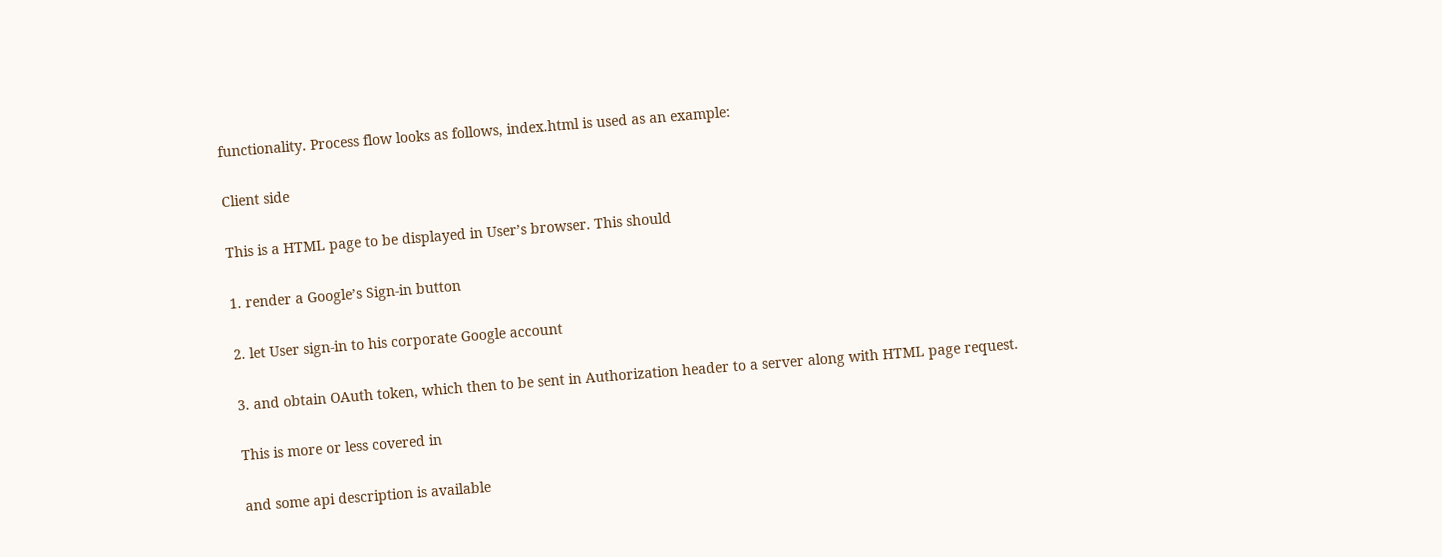functionality. Process flow looks as follows, index.html is used as an example:

Client side

This is a HTML page to be displayed in User’s browser. This should

1. render a Google’s Sign-in button

2. let User sign-in to his corporate Google account

3. and obtain OAuth token, which then to be sent in Authorization header to a server along with HTML page request.

This is more or less covered in

and some api description is available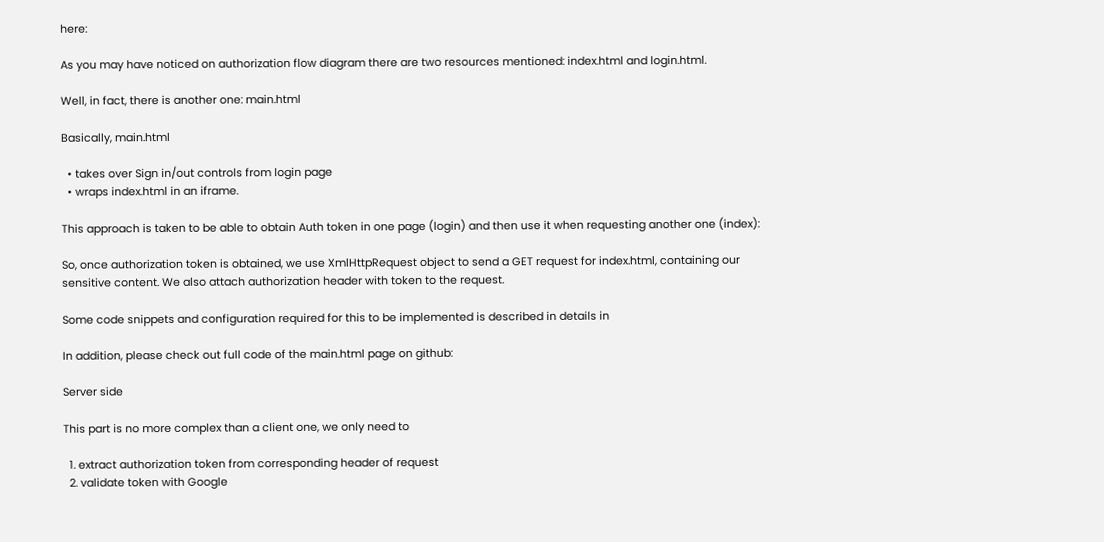here:

As you may have noticed on authorization flow diagram there are two resources mentioned: index.html and login.html.

Well, in fact, there is another one: main.html

Basically, main.html

  • takes over Sign in/out controls from login page
  • wraps index.html in an iframe.

This approach is taken to be able to obtain Auth token in one page (login) and then use it when requesting another one (index):

So, once authorization token is obtained, we use XmlHttpRequest object to send a GET request for index.html, containing our sensitive content. We also attach authorization header with token to the request.

Some code snippets and configuration required for this to be implemented is described in details in

In addition, please check out full code of the main.html page on github:

Server side

This part is no more complex than a client one, we only need to

  1. extract authorization token from corresponding header of request
  2. validate token with Google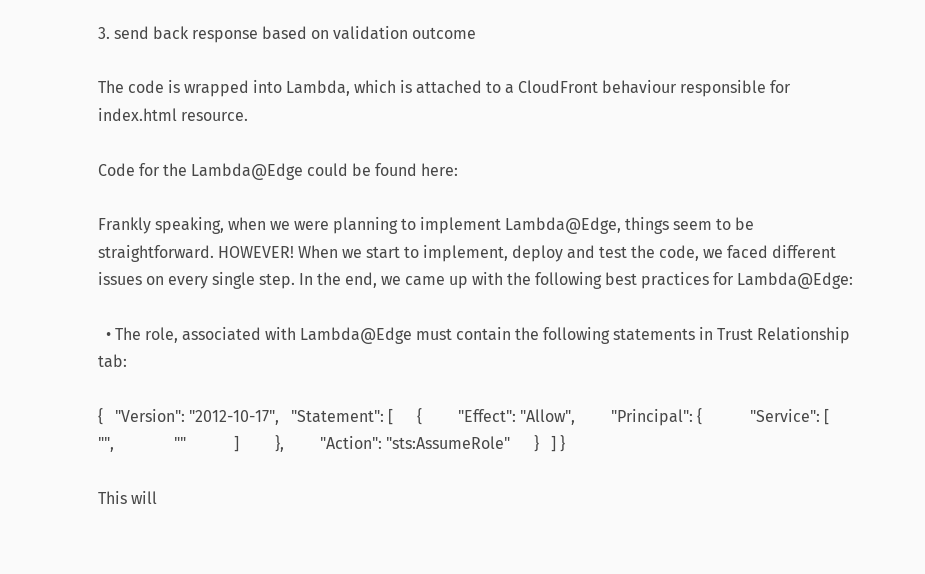3. send back response based on validation outcome

The code is wrapped into Lambda, which is attached to a CloudFront behaviour responsible for index.html resource.

Code for the Lambda@Edge could be found here:

Frankly speaking, when we were planning to implement Lambda@Edge, things seem to be straightforward. HOWEVER! When we start to implement, deploy and test the code, we faced different issues on every single step. In the end, we came up with the following best practices for Lambda@Edge:

  • The role, associated with Lambda@Edge must contain the following statements in Trust Relationship tab:

{   "Version": "2012-10-17",   "Statement": [      {         "Effect": "Allow",         "Principal": {            "Service": [               "",               ""            ]         },         "Action": "sts:AssumeRole"      }   ] }

This will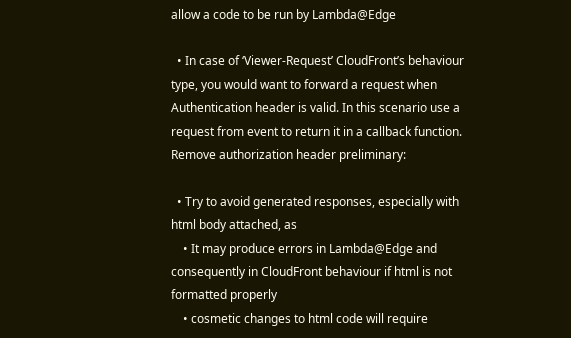allow a code to be run by Lambda@Edge

  • In case of ‘Viewer-Request’ CloudFront’s behaviour type, you would want to forward a request when Authentication header is valid. In this scenario use a request from event to return it in a callback function. Remove authorization header preliminary:

  • Try to avoid generated responses, especially with html body attached, as
    • It may produce errors in Lambda@Edge and consequently in CloudFront behaviour if html is not formatted properly
    • cosmetic changes to html code will require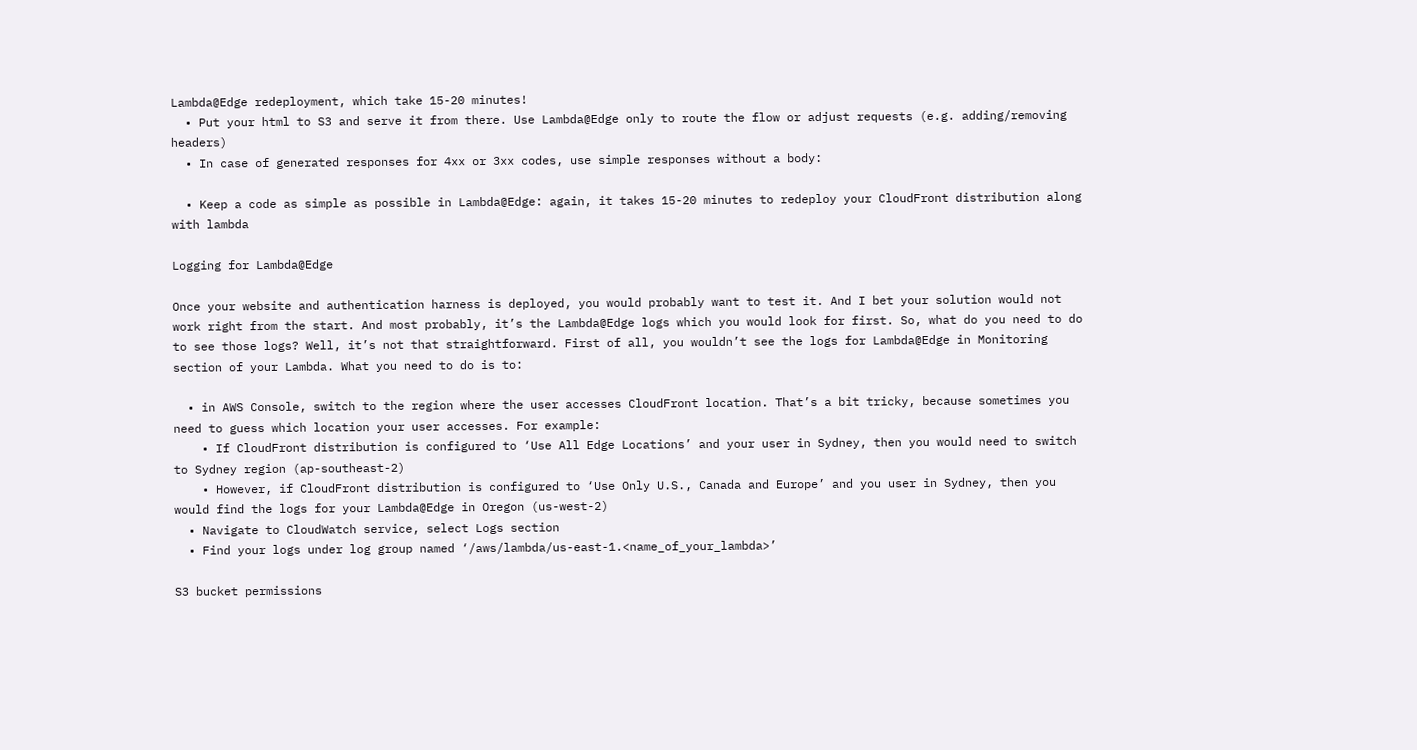Lambda@Edge redeployment, which take 15-20 minutes!
  • Put your html to S3 and serve it from there. Use Lambda@Edge only to route the flow or adjust requests (e.g. adding/removing headers)
  • In case of generated responses for 4xx or 3xx codes, use simple responses without a body:

  • Keep a code as simple as possible in Lambda@Edge: again, it takes 15-20 minutes to redeploy your CloudFront distribution along with lambda

Logging for Lambda@Edge

Once your website and authentication harness is deployed, you would probably want to test it. And I bet your solution would not work right from the start. And most probably, it’s the Lambda@Edge logs which you would look for first. So, what do you need to do to see those logs? Well, it’s not that straightforward. First of all, you wouldn’t see the logs for Lambda@Edge in Monitoring section of your Lambda. What you need to do is to:

  • in AWS Console, switch to the region where the user accesses CloudFront location. That’s a bit tricky, because sometimes you need to guess which location your user accesses. For example:
    • If CloudFront distribution is configured to ‘Use All Edge Locations’ and your user in Sydney, then you would need to switch to Sydney region (ap-southeast-2)
    • However, if CloudFront distribution is configured to ‘Use Only U.S., Canada and Europe’ and you user in Sydney, then you would find the logs for your Lambda@Edge in Oregon (us-west-2)
  • Navigate to CloudWatch service, select Logs section
  • Find your logs under log group named ‘/aws/lambda/us-east-1.<name_of_your_lambda>’

S3 bucket permissions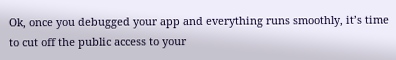Ok, once you debugged your app and everything runs smoothly, it’s time to cut off the public access to your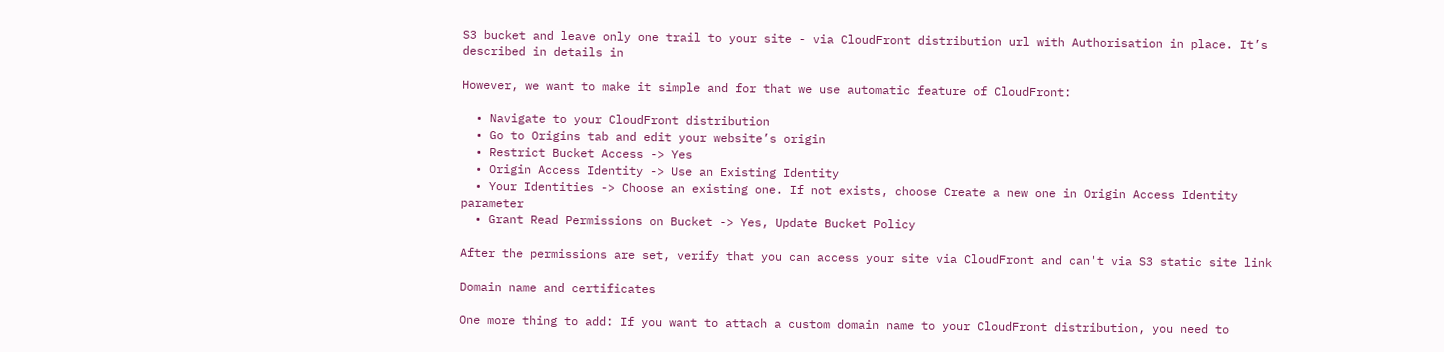S3 bucket and leave only one trail to your site - via CloudFront distribution url with Authorisation in place. It’s described in details in

However, we want to make it simple and for that we use automatic feature of CloudFront:

  • Navigate to your CloudFront distribution
  • Go to Origins tab and edit your website’s origin
  • Restrict Bucket Access -> Yes
  • Origin Access Identity -> Use an Existing Identity
  • Your Identities -> Choose an existing one. If not exists, choose Create a new one in Origin Access Identity parameter
  • Grant Read Permissions on Bucket -> Yes, Update Bucket Policy

After the permissions are set, verify that you can access your site via CloudFront and can't via S3 static site link

Domain name and certificates

One more thing to add: If you want to attach a custom domain name to your CloudFront distribution, you need to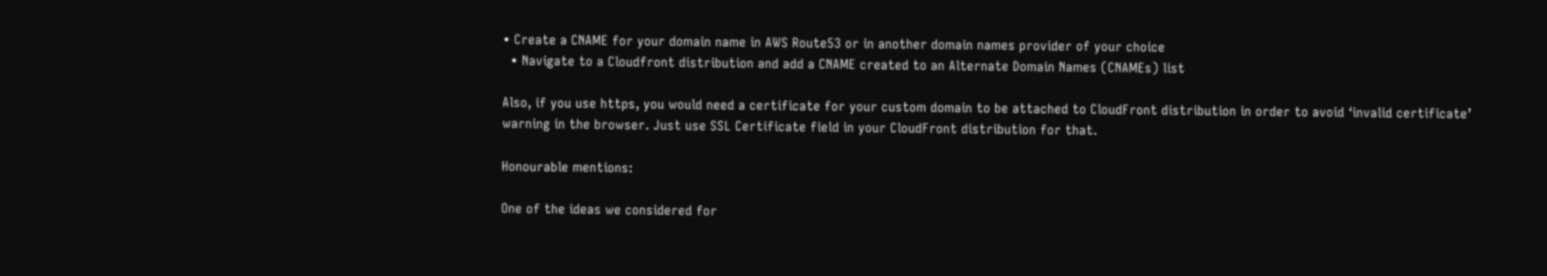• Create a CNAME for your domain name in AWS Route53 or in another domain names provider of your choice
  • Navigate to a Cloudfront distribution and add a CNAME created to an Alternate Domain Names (CNAMEs) list

Also, if you use https, you would need a certificate for your custom domain to be attached to CloudFront distribution in order to avoid ‘invalid certificate’ warning in the browser. Just use SSL Certificate field in your CloudFront distribution for that.

Honourable mentions:

One of the ideas we considered for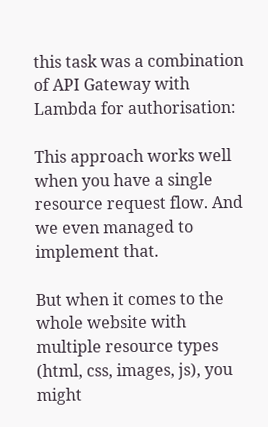this task was a combination of API Gateway with Lambda for authorisation:

This approach works well when you have a single resource request flow. And we even managed to implement that.

But when it comes to the whole website with multiple resource types (html, css, images, js), you might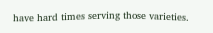have hard times serving those varieties.